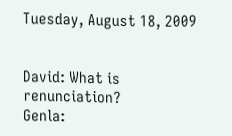Tuesday, August 18, 2009


David: What is renunciation?
Genla: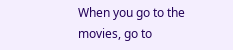When you go to the movies, go to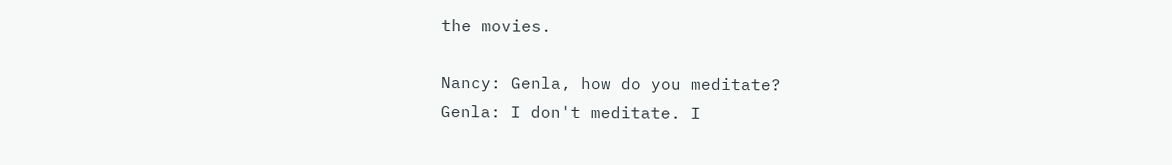the movies.

Nancy: Genla, how do you meditate?
Genla: I don't meditate. I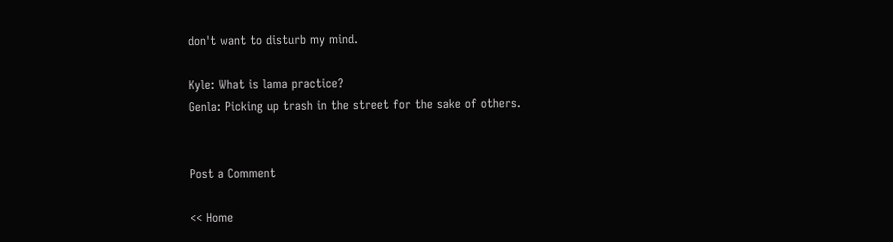don't want to disturb my mind.

Kyle: What is lama practice?
Genla: Picking up trash in the street for the sake of others.


Post a Comment

<< Home